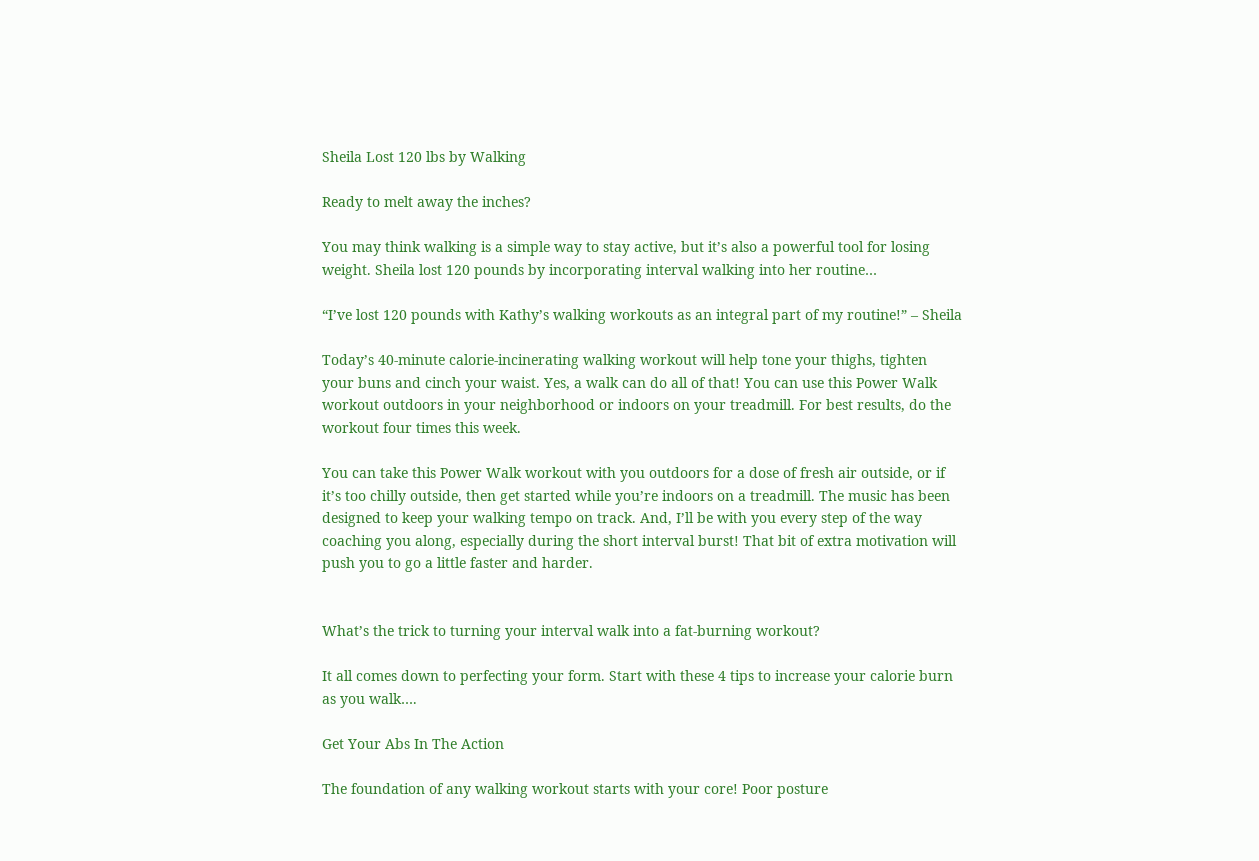Sheila Lost 120 lbs by Walking

Ready to melt away the inches?

You may think walking is a simple way to stay active, but it’s also a powerful tool for losing weight. Sheila lost 120 pounds by incorporating interval walking into her routine…

“I’ve lost 120 pounds with Kathy’s walking workouts as an integral part of my routine!” – Sheila

Today’s 40-minute calorie-incinerating walking workout will help tone your thighs, tighten your buns and cinch your waist. Yes, a walk can do all of that! You can use this Power Walk workout outdoors in your neighborhood or indoors on your treadmill. For best results, do the workout four times this week.

You can take this Power Walk workout with you outdoors for a dose of fresh air outside, or if it’s too chilly outside, then get started while you’re indoors on a treadmill. The music has been designed to keep your walking tempo on track. And, I’ll be with you every step of the way coaching you along, especially during the short interval burst! That bit of extra motivation will push you to go a little faster and harder.


What’s the trick to turning your interval walk into a fat-burning workout?

It all comes down to perfecting your form. Start with these 4 tips to increase your calorie burn as you walk….

Get Your Abs In The Action

The foundation of any walking workout starts with your core! Poor posture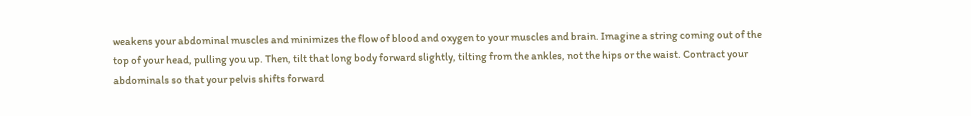weakens your abdominal muscles and minimizes the flow of blood and oxygen to your muscles and brain. Imagine a string coming out of the top of your head, pulling you up. Then, tilt that long body forward slightly, tilting from the ankles, not the hips or the waist. Contract your abdominals so that your pelvis shifts forward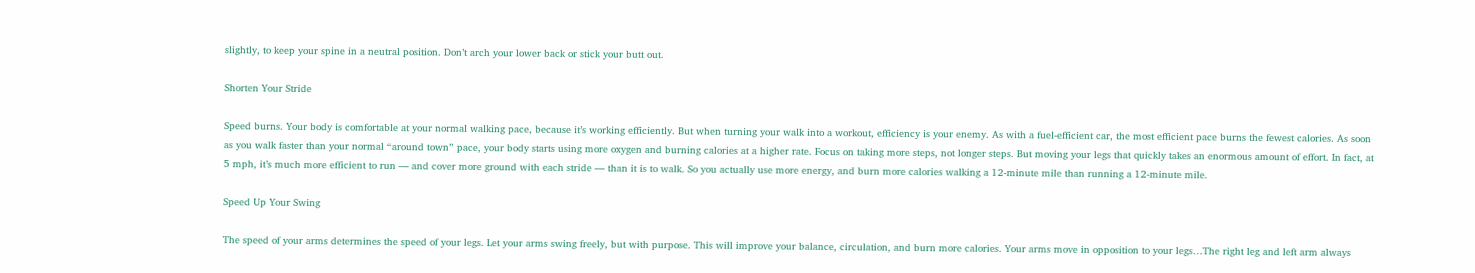slightly, to keep your spine in a neutral position. Don’t arch your lower back or stick your butt out.

Shorten Your Stride

Speed burns. Your body is comfortable at your normal walking pace, because it’s working efficiently. But when turning your walk into a workout, efficiency is your enemy. As with a fuel-efficient car, the most efficient pace burns the fewest calories. As soon as you walk faster than your normal “around town” pace, your body starts using more oxygen and burning calories at a higher rate. Focus on taking more steps, not longer steps. But moving your legs that quickly takes an enormous amount of effort. In fact, at 5 mph, it’s much more efficient to run — and cover more ground with each stride — than it is to walk. So you actually use more energy, and burn more calories walking a 12-minute mile than running a 12-minute mile.

Speed Up Your Swing

The speed of your arms determines the speed of your legs. Let your arms swing freely, but with purpose. This will improve your balance, circulation, and burn more calories. Your arms move in opposition to your legs…The right leg and left arm always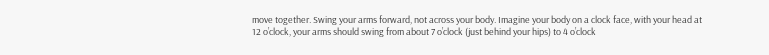move together. Swing your arms forward, not across your body. Imagine your body on a clock face, with your head at 12 o’clock, your arms should swing from about 7 o’clock (just behind your hips) to 4 o’clock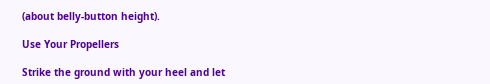(about belly-button height).

Use Your Propellers

Strike the ground with your heel and let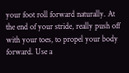your foot roll forward naturally. At the end of your stride, really push off with your toes, to propel your body forward. Use a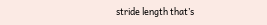stride length that’s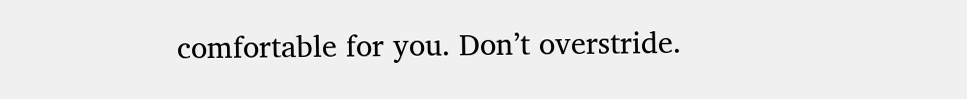comfortable for you. Don’t overstride.